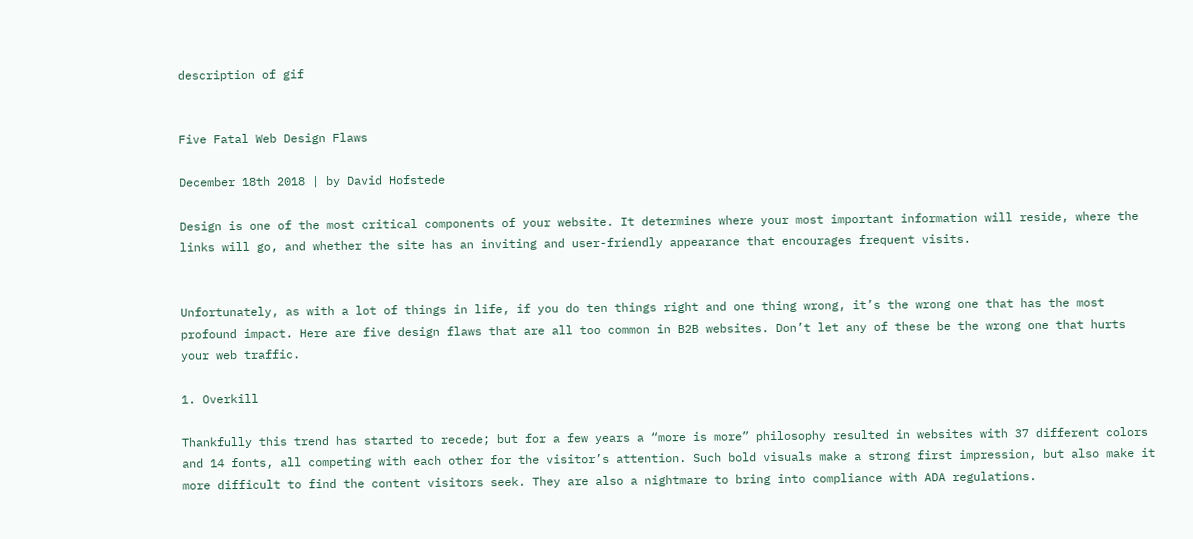description of gif


Five Fatal Web Design Flaws

December 18th 2018 | by David Hofstede

Design is one of the most critical components of your website. It determines where your most important information will reside, where the links will go, and whether the site has an inviting and user-friendly appearance that encourages frequent visits.


Unfortunately, as with a lot of things in life, if you do ten things right and one thing wrong, it’s the wrong one that has the most profound impact. Here are five design flaws that are all too common in B2B websites. Don’t let any of these be the wrong one that hurts your web traffic.

1. Overkill

Thankfully this trend has started to recede; but for a few years a “more is more” philosophy resulted in websites with 37 different colors and 14 fonts, all competing with each other for the visitor’s attention. Such bold visuals make a strong first impression, but also make it more difficult to find the content visitors seek. They are also a nightmare to bring into compliance with ADA regulations.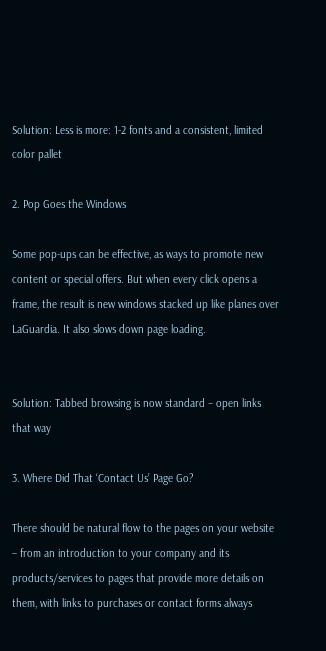Solution: Less is more: 1-2 fonts and a consistent, limited color pallet

2. Pop Goes the Windows

Some pop-ups can be effective, as ways to promote new content or special offers. But when every click opens a frame, the result is new windows stacked up like planes over LaGuardia. It also slows down page loading.


Solution: Tabbed browsing is now standard – open links that way

3. Where Did That ‘Contact Us’ Page Go?

There should be natural flow to the pages on your website – from an introduction to your company and its products/services to pages that provide more details on them, with links to purchases or contact forms always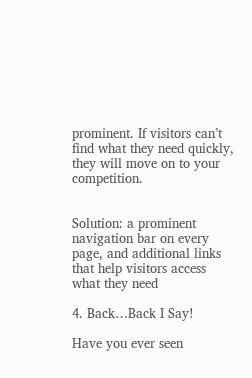prominent. If visitors can’t find what they need quickly, they will move on to your competition.


Solution: a prominent navigation bar on every page, and additional links that help visitors access what they need

4. Back…Back I Say!

Have you ever seen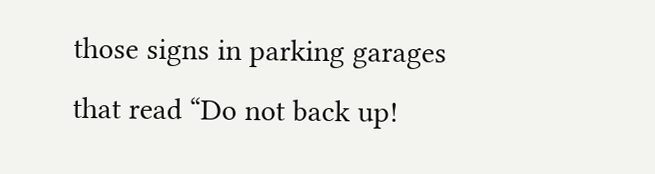those signs in parking garages that read “Do not back up!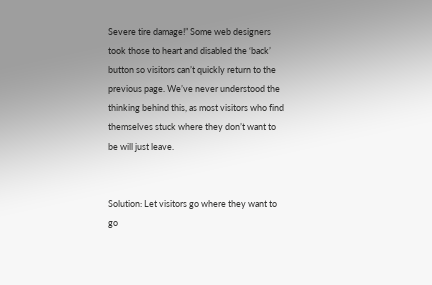Severe tire damage!” Some web designers took those to heart and disabled the ‘back’ button so visitors can’t quickly return to the previous page. We’ve never understood the thinking behind this, as most visitors who find themselves stuck where they don’t want to be will just leave.


Solution: Let visitors go where they want to go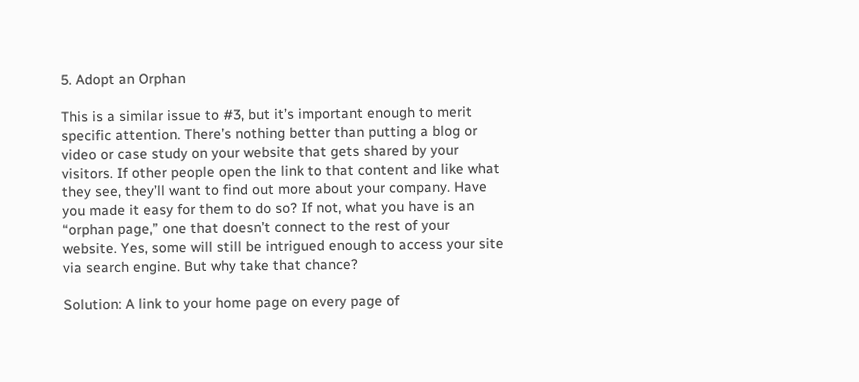5. Adopt an Orphan

This is a similar issue to #3, but it’s important enough to merit specific attention. There’s nothing better than putting a blog or video or case study on your website that gets shared by your visitors. If other people open the link to that content and like what they see, they’ll want to find out more about your company. Have you made it easy for them to do so? If not, what you have is an “orphan page,” one that doesn’t connect to the rest of your website. Yes, some will still be intrigued enough to access your site via search engine. But why take that chance?

Solution: A link to your home page on every page of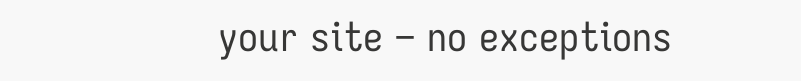your site – no exceptions